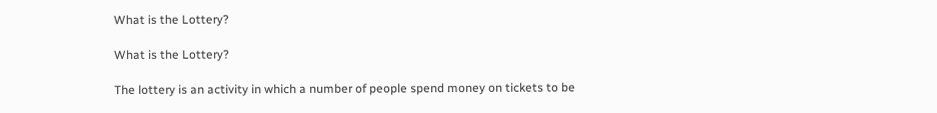What is the Lottery?

What is the Lottery?

The lottery is an activity in which a number of people spend money on tickets to be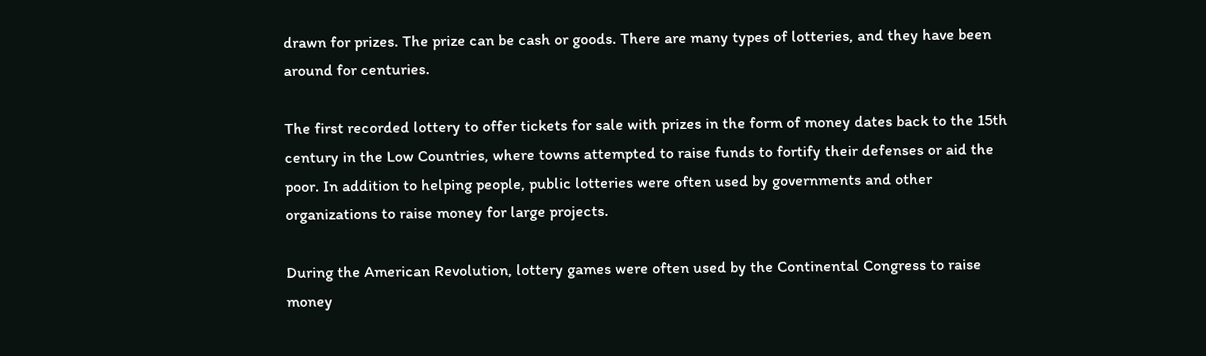drawn for prizes. The prize can be cash or goods. There are many types of lotteries, and they have been around for centuries.

The first recorded lottery to offer tickets for sale with prizes in the form of money dates back to the 15th century in the Low Countries, where towns attempted to raise funds to fortify their defenses or aid the poor. In addition to helping people, public lotteries were often used by governments and other organizations to raise money for large projects.

During the American Revolution, lottery games were often used by the Continental Congress to raise money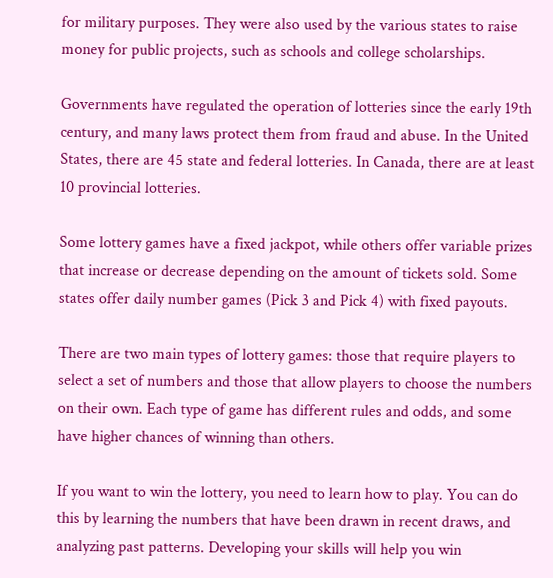for military purposes. They were also used by the various states to raise money for public projects, such as schools and college scholarships.

Governments have regulated the operation of lotteries since the early 19th century, and many laws protect them from fraud and abuse. In the United States, there are 45 state and federal lotteries. In Canada, there are at least 10 provincial lotteries.

Some lottery games have a fixed jackpot, while others offer variable prizes that increase or decrease depending on the amount of tickets sold. Some states offer daily number games (Pick 3 and Pick 4) with fixed payouts.

There are two main types of lottery games: those that require players to select a set of numbers and those that allow players to choose the numbers on their own. Each type of game has different rules and odds, and some have higher chances of winning than others.

If you want to win the lottery, you need to learn how to play. You can do this by learning the numbers that have been drawn in recent draws, and analyzing past patterns. Developing your skills will help you win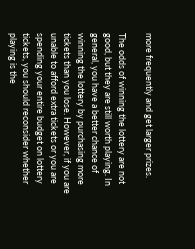more frequently and get larger prizes.

The odds of winning the lottery are not good, but they are still worth playing. In general, you have a better chance of winning the lottery by purchasing more tickets than you lose. However, if you are unable to afford extra tickets or you are spending your entire budget on lottery tickets, you should reconsider whether playing is the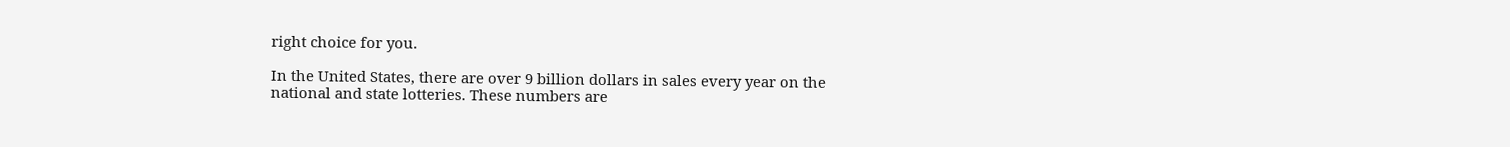right choice for you.

In the United States, there are over 9 billion dollars in sales every year on the national and state lotteries. These numbers are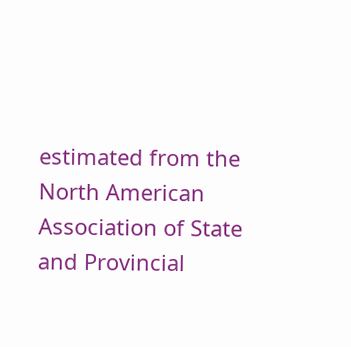estimated from the North American Association of State and Provincial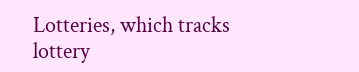Lotteries, which tracks lottery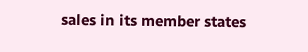sales in its member states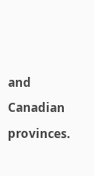and Canadian provinces.